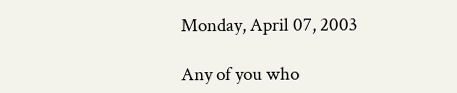Monday, April 07, 2003

Any of you who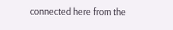connected here from the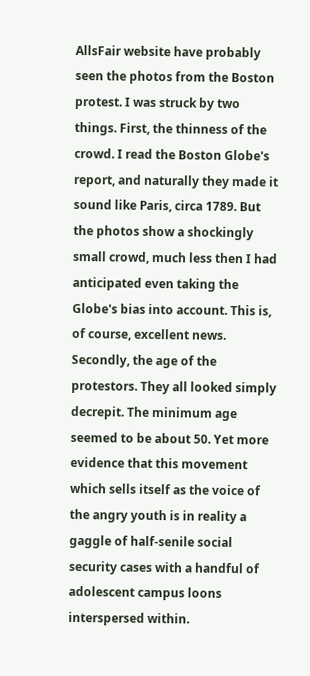AllsFair website have probably seen the photos from the Boston protest. I was struck by two things. First, the thinness of the crowd. I read the Boston Globe's report, and naturally they made it sound like Paris, circa 1789. But the photos show a shockingly small crowd, much less then I had anticipated even taking the Globe's bias into account. This is, of course, excellent news.
Secondly, the age of the protestors. They all looked simply decrepit. The minimum age seemed to be about 50. Yet more evidence that this movement which sells itself as the voice of the angry youth is in reality a gaggle of half-senile social security cases with a handful of adolescent campus loons interspersed within.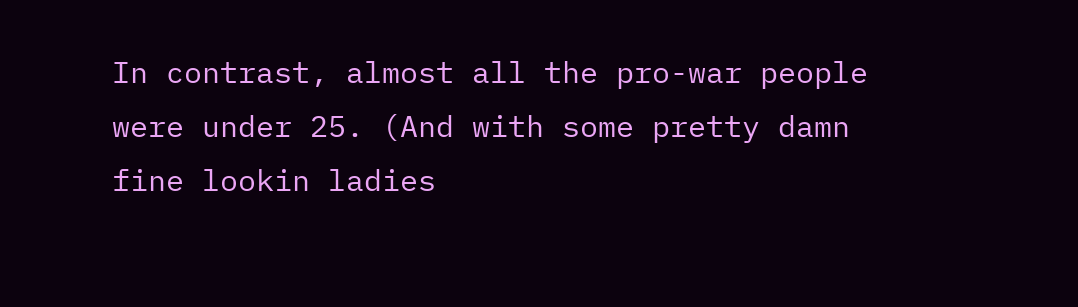In contrast, almost all the pro-war people were under 25. (And with some pretty damn fine lookin ladies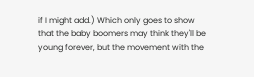if I might add.) Which only goes to show that the baby boomers may think they'll be young forever, but the movement with the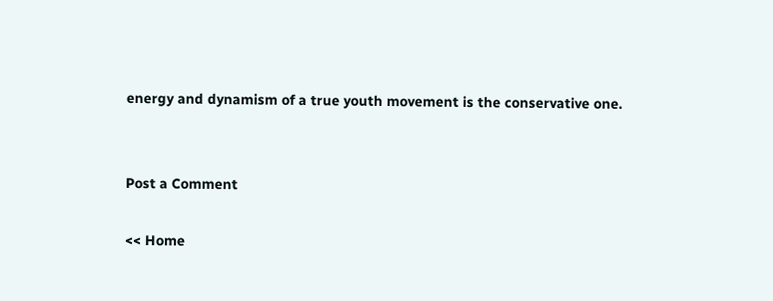energy and dynamism of a true youth movement is the conservative one.


Post a Comment

<< Home